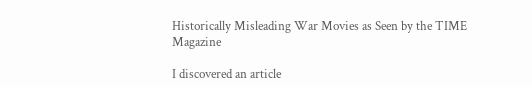Historically Misleading War Movies as Seen by the TIME Magazine

I discovered an article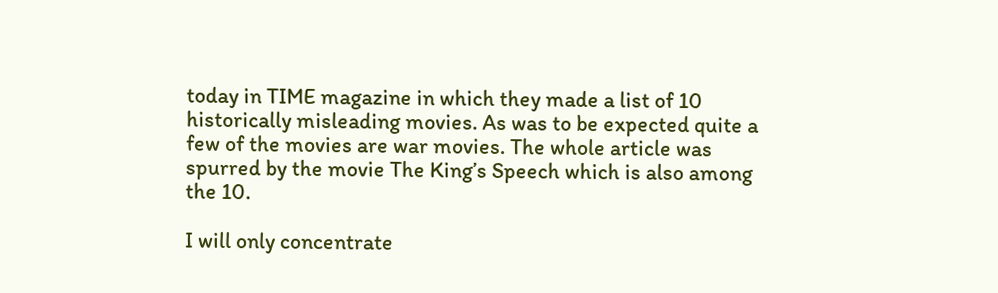today in TIME magazine in which they made a list of 10 historically misleading movies. As was to be expected quite a few of the movies are war movies. The whole article was spurred by the movie The King’s Speech which is also among the 10.

I will only concentrate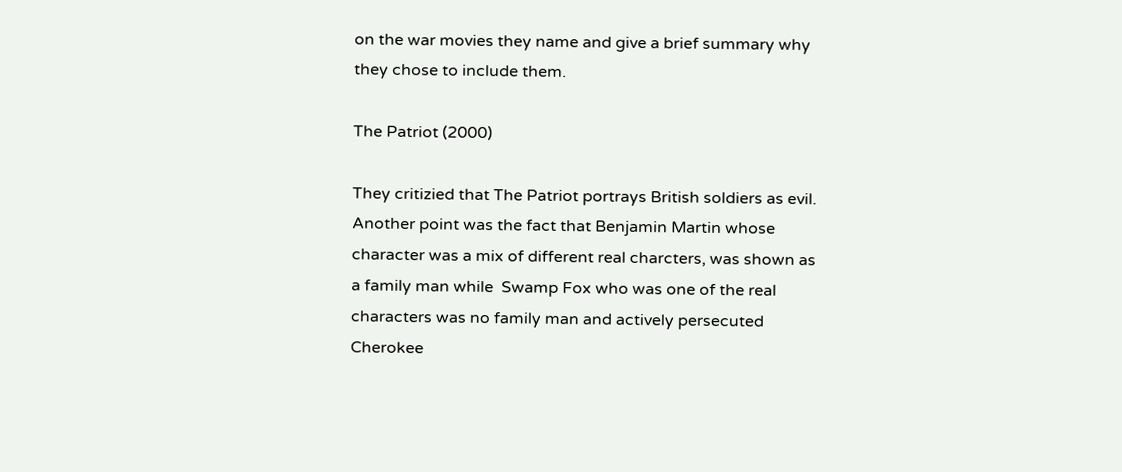on the war movies they name and give a brief summary why they chose to include them.

The Patriot (2000)

They critizied that The Patriot portrays British soldiers as evil. Another point was the fact that Benjamin Martin whose character was a mix of different real charcters, was shown as a family man while  Swamp Fox who was one of the real characters was no family man and actively persecuted Cherokee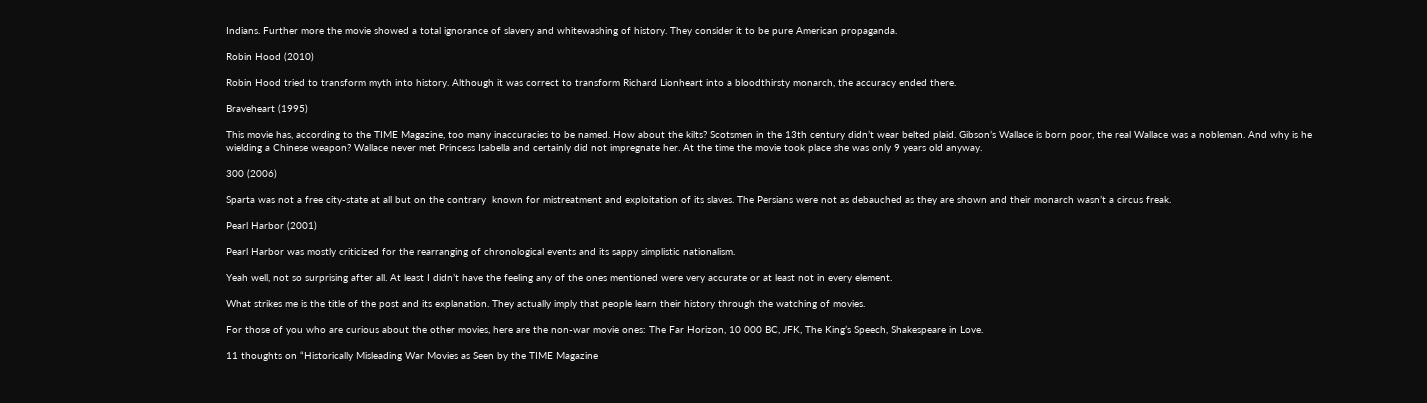Indians. Further more the movie showed a total ignorance of slavery and whitewashing of history. They consider it to be pure American propaganda.

Robin Hood (2010)

Robin Hood tried to transform myth into history. Although it was correct to transform Richard Lionheart into a bloodthirsty monarch, the accuracy ended there.

Braveheart (1995)

This movie has, according to the TIME Magazine, too many inaccuracies to be named. How about the kilts? Scotsmen in the 13th century didn’t wear belted plaid. Gibson’s Wallace is born poor, the real Wallace was a nobleman. And why is he wielding a Chinese weapon? Wallace never met Princess Isabella and certainly did not impregnate her. At the time the movie took place she was only 9 years old anyway.

300 (2006)

Sparta was not a free city-state at all but on the contrary  known for mistreatment and exploitation of its slaves. The Persians were not as debauched as they are shown and their monarch wasn’t a circus freak.

Pearl Harbor (2001)

Pearl Harbor was mostly criticized for the rearranging of chronological events and its sappy simplistic nationalism.

Yeah well, not so surprising after all. At least I didn’t have the feeling any of the ones mentioned were very accurate or at least not in every element.

What strikes me is the title of the post and its explanation. They actually imply that people learn their history through the watching of movies.

For those of you who are curious about the other movies, here are the non-war movie ones: The Far Horizon, 10 000 BC, JFK, The King’s Speech, Shakespeare in Love.

11 thoughts on “Historically Misleading War Movies as Seen by the TIME Magazine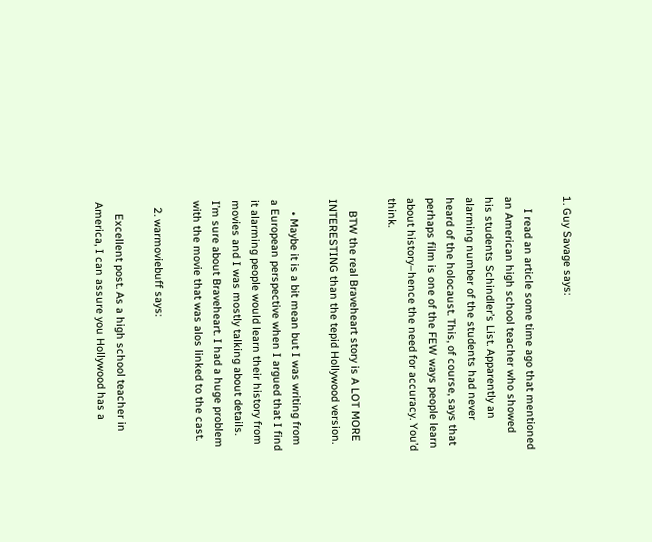1. Guy Savage says:

    I read an article some time ago that mentioned an American high school teacher who showed his students Schindler’s List. Apparently an alarming number of the students had never heard of the holocaust. This, of course, says that perhaps film is one of the FEW ways people learn about history–hence the need for accuracy. You’d think.

    BTW the real Braveheart story is A LOT MORE INTERESTING than the tepid Hollywood version.

    • Maybe it is a bit mean but I was writing from a European perspective when I argued that I find it alarming people would learn their history from movies and I was mostly talking about details. I’m sure about Braveheart. I had a huge problem with the movie that was alos linked to the cast.

  2. warmoviebuff says:

    Excellent post. As a high school teacher in America, I can assure you Hollywood has a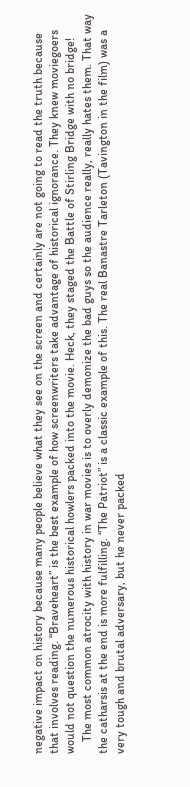negative impact on history because many people believe what they see on the screen and certainly are not going to read the truth because that involves reading. “Braveheart” is the best example of how screenwriters take advantage of historical ignorance. They knew moviegoers would not question the numerous historical howlers packed into the movie. Heck, they staged the Battle of Stirling Bridge with no bridge!
    The most common atrocity with history in war movies is to overly demonize the bad guys so the audience really, really hates them. That way the catharsis at the end is more fulfilling. “The Patriot” is a classic example of this. The real Banastre Tarleton (Tavington in the film) was a very tough and brutal adversary, but he never packed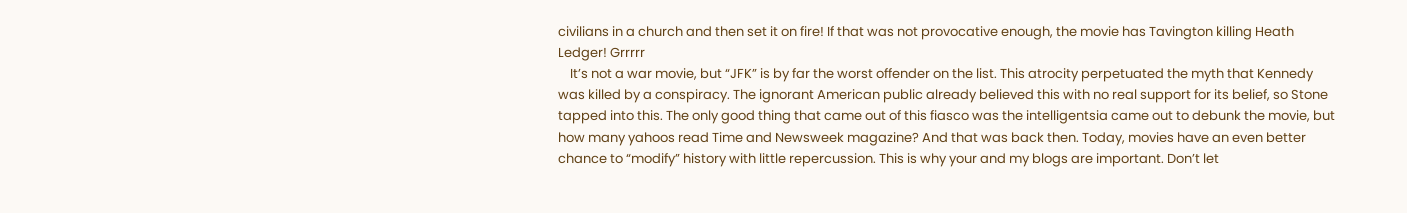civilians in a church and then set it on fire! If that was not provocative enough, the movie has Tavington killing Heath Ledger! Grrrrr
    It’s not a war movie, but “JFK” is by far the worst offender on the list. This atrocity perpetuated the myth that Kennedy was killed by a conspiracy. The ignorant American public already believed this with no real support for its belief, so Stone tapped into this. The only good thing that came out of this fiasco was the intelligentsia came out to debunk the movie, but how many yahoos read Time and Newsweek magazine? And that was back then. Today, movies have an even better chance to “modify” history with little repercussion. This is why your and my blogs are important. Don’t let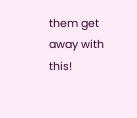them get away with this!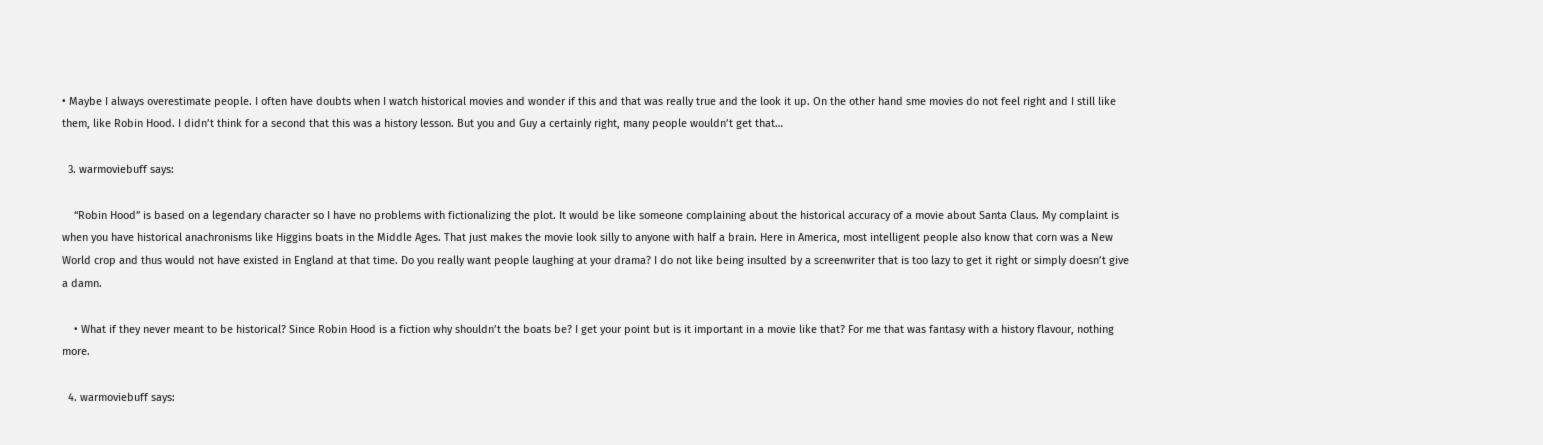• Maybe I always overestimate people. I often have doubts when I watch historical movies and wonder if this and that was really true and the look it up. On the other hand sme movies do not feel right and I still like them, like Robin Hood. I didn’t think for a second that this was a history lesson. But you and Guy a certainly right, many people wouldn’t get that…

  3. warmoviebuff says:

    “Robin Hood” is based on a legendary character so I have no problems with fictionalizing the plot. It would be like someone complaining about the historical accuracy of a movie about Santa Claus. My complaint is when you have historical anachronisms like Higgins boats in the Middle Ages. That just makes the movie look silly to anyone with half a brain. Here in America, most intelligent people also know that corn was a New World crop and thus would not have existed in England at that time. Do you really want people laughing at your drama? I do not like being insulted by a screenwriter that is too lazy to get it right or simply doesn’t give a damn.

    • What if they never meant to be historical? Since Robin Hood is a fiction why shouldn’t the boats be? I get your point but is it important in a movie like that? For me that was fantasy with a history flavour, nothing more.

  4. warmoviebuff says: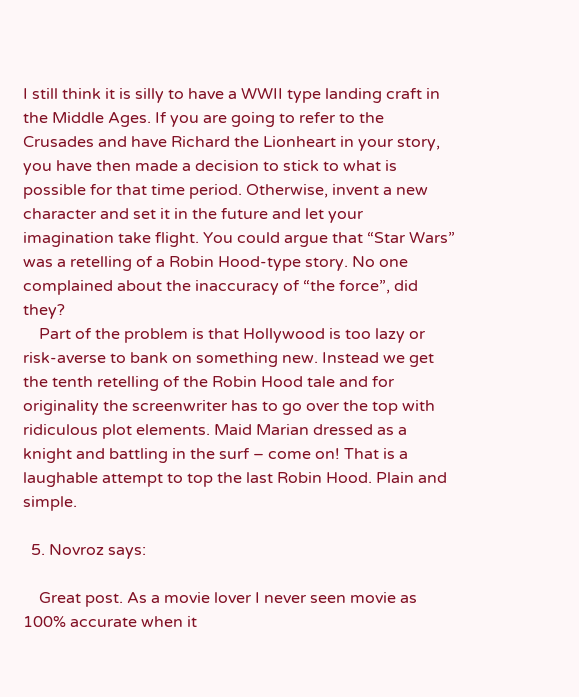I still think it is silly to have a WWII type landing craft in the Middle Ages. If you are going to refer to the Crusades and have Richard the Lionheart in your story, you have then made a decision to stick to what is possible for that time period. Otherwise, invent a new character and set it in the future and let your imagination take flight. You could argue that “Star Wars” was a retelling of a Robin Hood-type story. No one complained about the inaccuracy of “the force”, did they?
    Part of the problem is that Hollywood is too lazy or risk-averse to bank on something new. Instead we get the tenth retelling of the Robin Hood tale and for originality the screenwriter has to go over the top with ridiculous plot elements. Maid Marian dressed as a knight and battling in the surf – come on! That is a laughable attempt to top the last Robin Hood. Plain and simple.

  5. Novroz says:

    Great post. As a movie lover I never seen movie as 100% accurate when it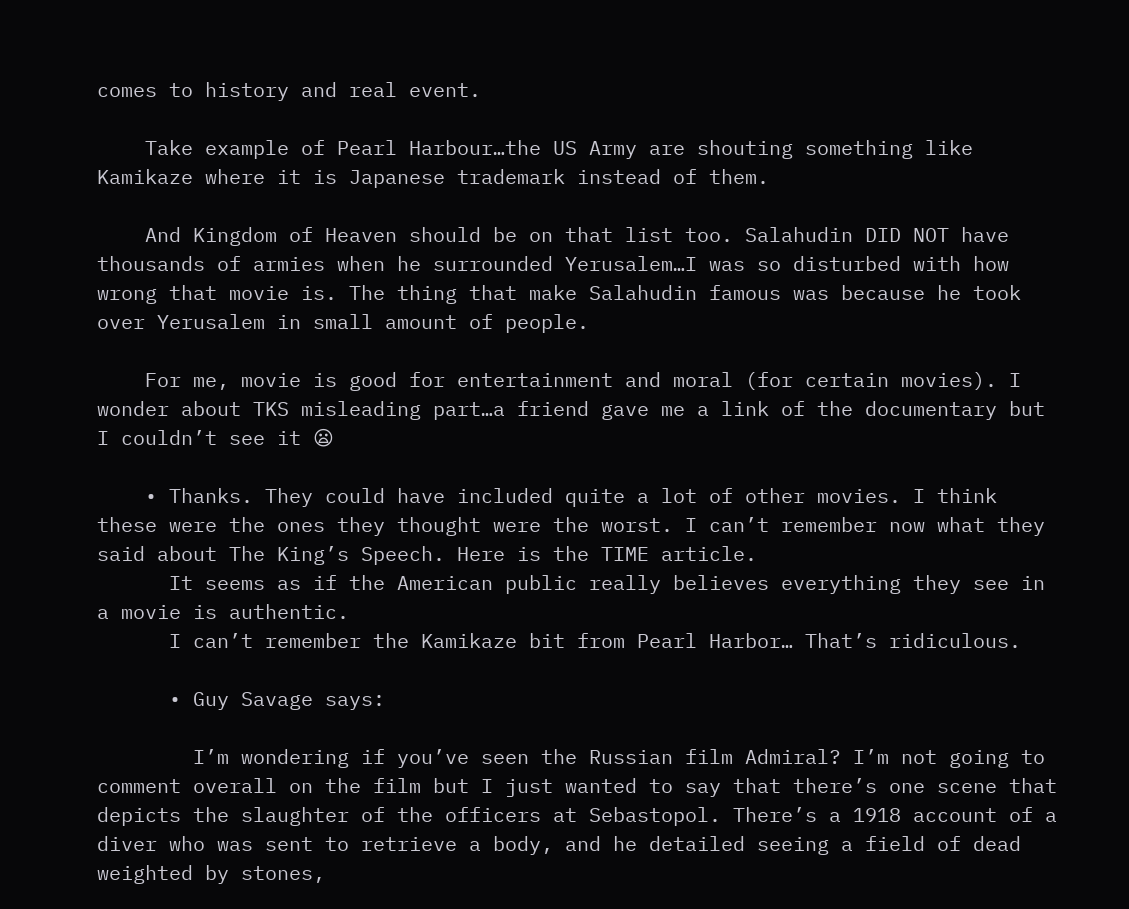comes to history and real event.

    Take example of Pearl Harbour…the US Army are shouting something like Kamikaze where it is Japanese trademark instead of them.

    And Kingdom of Heaven should be on that list too. Salahudin DID NOT have thousands of armies when he surrounded Yerusalem…I was so disturbed with how wrong that movie is. The thing that make Salahudin famous was because he took over Yerusalem in small amount of people.

    For me, movie is good for entertainment and moral (for certain movies). I wonder about TKS misleading part…a friend gave me a link of the documentary but I couldn’t see it 😦

    • Thanks. They could have included quite a lot of other movies. I think these were the ones they thought were the worst. I can’t remember now what they said about The King’s Speech. Here is the TIME article.
      It seems as if the American public really believes everything they see in a movie is authentic.
      I can’t remember the Kamikaze bit from Pearl Harbor… That’s ridiculous.

      • Guy Savage says:

        I’m wondering if you’ve seen the Russian film Admiral? I’m not going to comment overall on the film but I just wanted to say that there’s one scene that depicts the slaughter of the officers at Sebastopol. There’s a 1918 account of a diver who was sent to retrieve a body, and he detailed seeing a field of dead weighted by stones,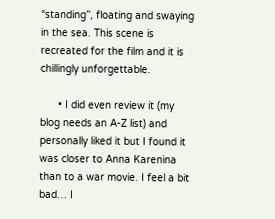“standing”, floating and swaying in the sea. This scene is recreated for the film and it is chillingly unforgettable.

      • I did even review it (my blog needs an A-Z list) and personally liked it but I found it was closer to Anna Karenina than to a war movie. I feel a bit bad… I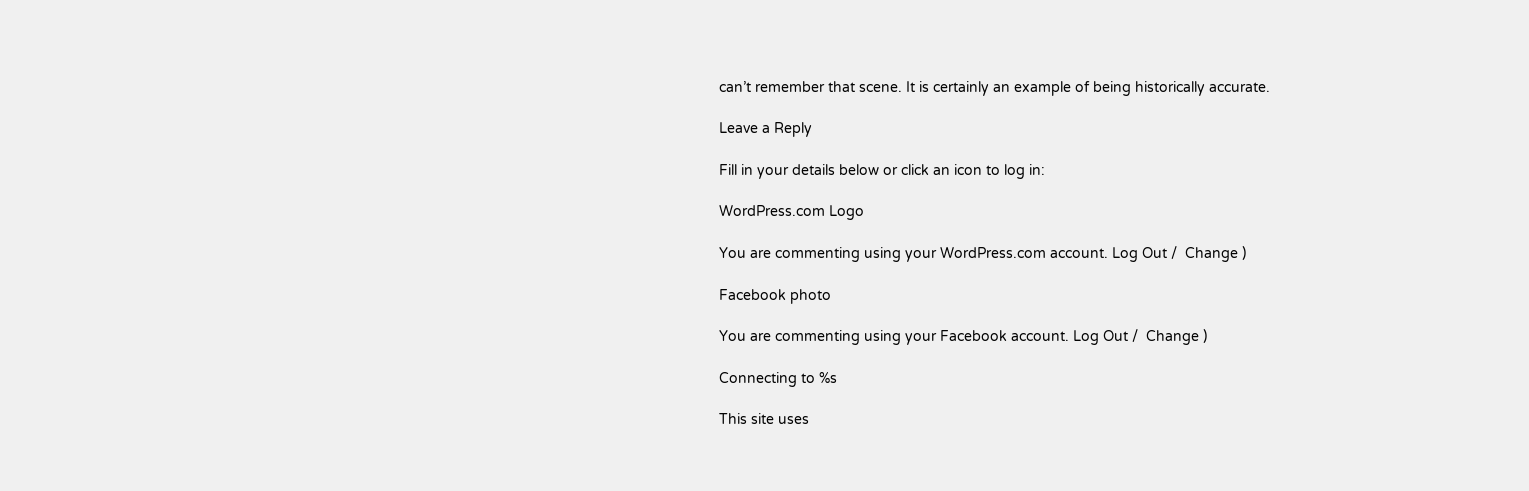can’t remember that scene. It is certainly an example of being historically accurate.

Leave a Reply

Fill in your details below or click an icon to log in:

WordPress.com Logo

You are commenting using your WordPress.com account. Log Out /  Change )

Facebook photo

You are commenting using your Facebook account. Log Out /  Change )

Connecting to %s

This site uses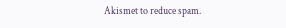Akismet to reduce spam.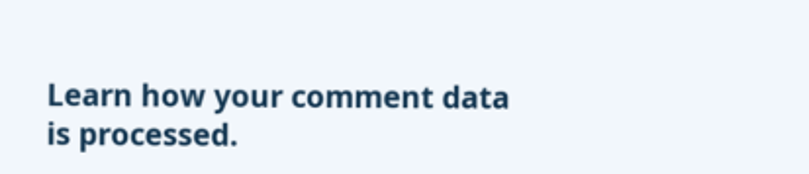Learn how your comment data is processed.